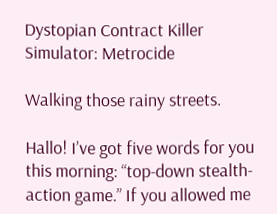Dystopian Contract Killer Simulator: Metrocide

Walking those rainy streets.

Hallo! I’ve got five words for you this morning: “top-down stealth-action game.” If you allowed me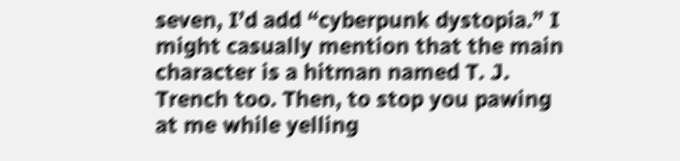seven, I’d add “cyberpunk dystopia.” I might casually mention that the main character is a hitman named T. J. Trench too. Then, to stop you pawing at me while yelling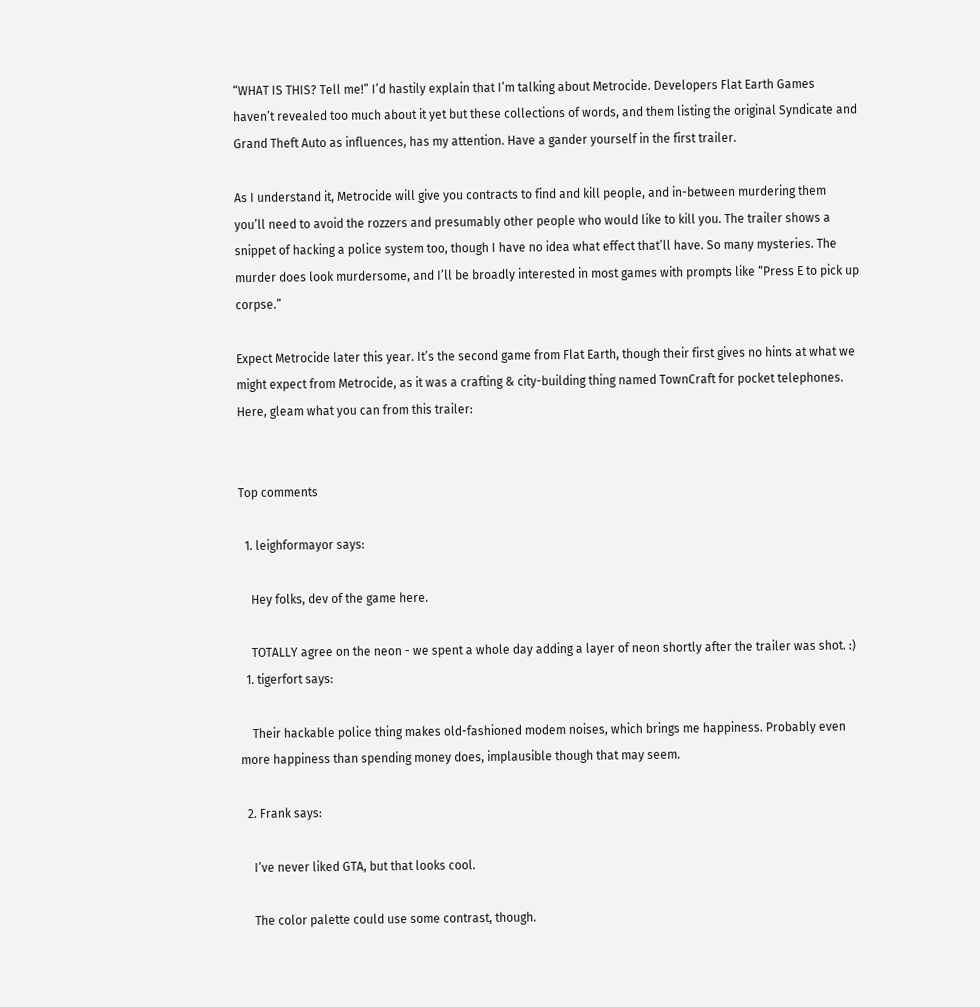“WHAT IS THIS? Tell me!” I’d hastily explain that I’m talking about Metrocide. Developers Flat Earth Games haven’t revealed too much about it yet but these collections of words, and them listing the original Syndicate and Grand Theft Auto as influences, has my attention. Have a gander yourself in the first trailer.

As I understand it, Metrocide will give you contracts to find and kill people, and in-between murdering them you’ll need to avoid the rozzers and presumably other people who would like to kill you. The trailer shows a snippet of hacking a police system too, though I have no idea what effect that’ll have. So many mysteries. The murder does look murdersome, and I’ll be broadly interested in most games with prompts like “Press E to pick up corpse.”

Expect Metrocide later this year. It’s the second game from Flat Earth, though their first gives no hints at what we might expect from Metrocide, as it was a crafting & city-building thing named TownCraft for pocket telephones. Here, gleam what you can from this trailer:


Top comments

  1. leighformayor says:

    Hey folks, dev of the game here.

    TOTALLY agree on the neon - we spent a whole day adding a layer of neon shortly after the trailer was shot. :)
  1. tigerfort says:

    Their hackable police thing makes old-fashioned modem noises, which brings me happiness. Probably even more happiness than spending money does, implausible though that may seem.

  2. Frank says:

    I’ve never liked GTA, but that looks cool.

    The color palette could use some contrast, though.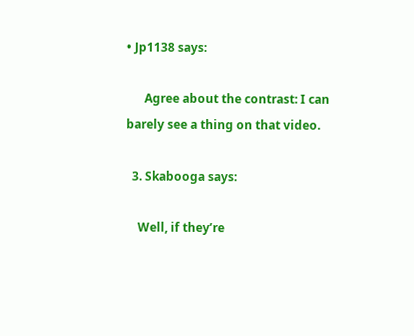• Jp1138 says:

      Agree about the contrast: I can barely see a thing on that video.

  3. Skabooga says:

    Well, if they’re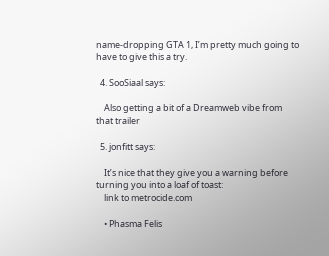name-dropping GTA 1, I’m pretty much going to have to give this a try.

  4. SooSiaal says:

    Also getting a bit of a Dreamweb vibe from that trailer

  5. jonfitt says:

    It’s nice that they give you a warning before turning you into a loaf of toast:
    link to metrocide.com

    • Phasma Felis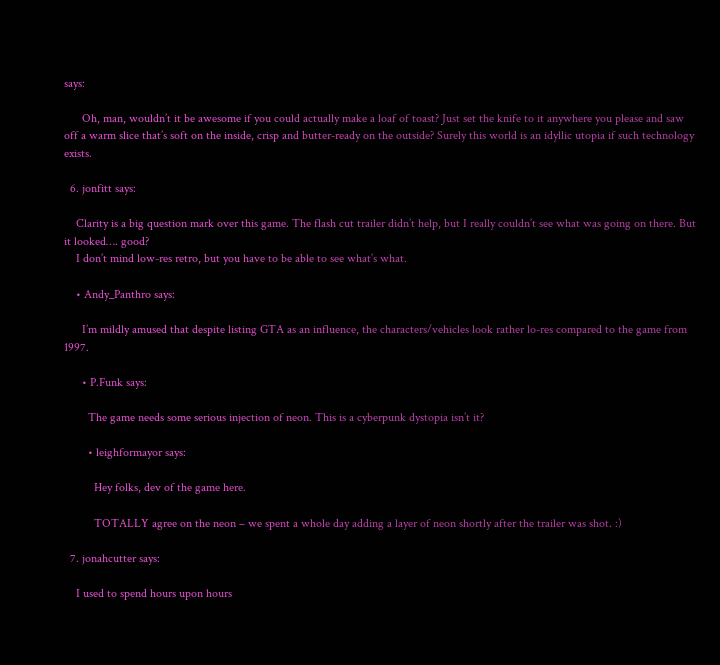says:

      Oh, man, wouldn’t it be awesome if you could actually make a loaf of toast? Just set the knife to it anywhere you please and saw off a warm slice that’s soft on the inside, crisp and butter-ready on the outside? Surely this world is an idyllic utopia if such technology exists.

  6. jonfitt says:

    Clarity is a big question mark over this game. The flash cut trailer didn’t help, but I really couldn’t see what was going on there. But it looked…. good?
    I don’t mind low-res retro, but you have to be able to see what’s what.

    • Andy_Panthro says:

      I’m mildly amused that despite listing GTA as an influence, the characters/vehicles look rather lo-res compared to the game from 1997.

      • P.Funk says:

        The game needs some serious injection of neon. This is a cyberpunk dystopia isn’t it?

        • leighformayor says:

          Hey folks, dev of the game here.

          TOTALLY agree on the neon – we spent a whole day adding a layer of neon shortly after the trailer was shot. :)

  7. jonahcutter says:

    I used to spend hours upon hours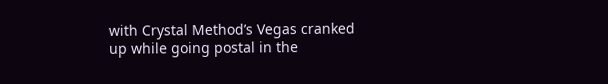with Crystal Method’s Vegas cranked up while going postal in the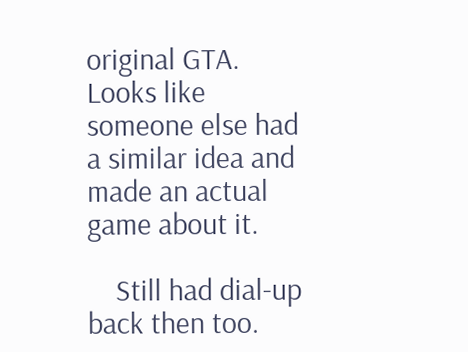original GTA. Looks like someone else had a similar idea and made an actual game about it.

    Still had dial-up back then too.